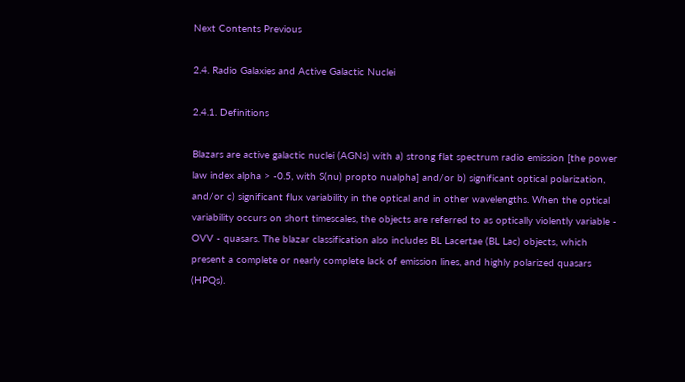Next Contents Previous

2.4. Radio Galaxies and Active Galactic Nuclei

2.4.1. Definitions

Blazars are active galactic nuclei (AGNs) with a) strong flat spectrum radio emission [the power law index alpha > -0.5, with S(nu) propto nualpha] and/or b) significant optical polarization, and/or c) significant flux variability in the optical and in other wavelengths. When the optical variability occurs on short timescales, the objects are referred to as optically violently variable - OVV - quasars. The blazar classification also includes BL Lacertae (BL Lac) objects, which present a complete or nearly complete lack of emission lines, and highly polarized quasars (HPQs).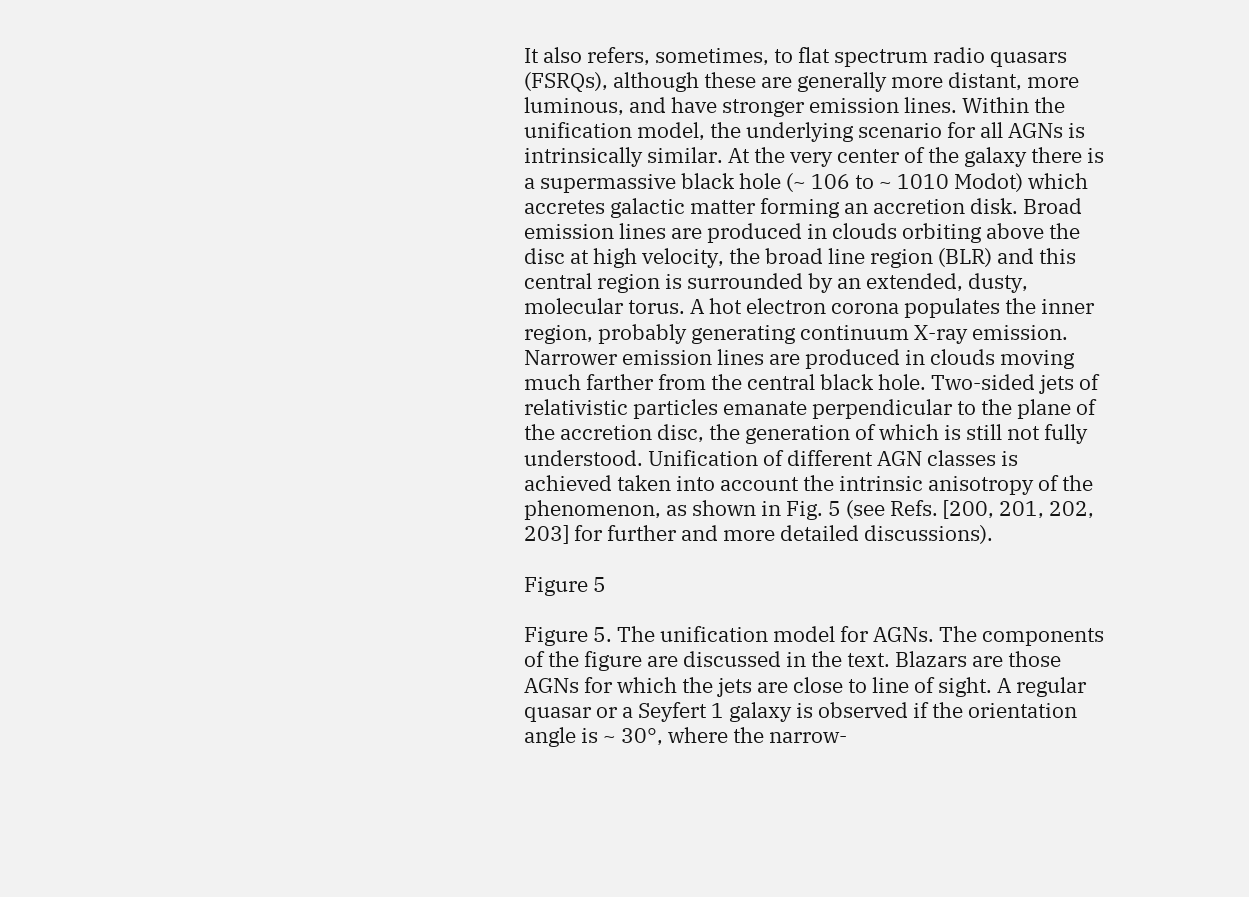It also refers, sometimes, to flat spectrum radio quasars (FSRQs), although these are generally more distant, more luminous, and have stronger emission lines. Within the unification model, the underlying scenario for all AGNs is intrinsically similar. At the very center of the galaxy there is a supermassive black hole (~ 106 to ~ 1010 Modot) which accretes galactic matter forming an accretion disk. Broad emission lines are produced in clouds orbiting above the disc at high velocity, the broad line region (BLR) and this central region is surrounded by an extended, dusty, molecular torus. A hot electron corona populates the inner region, probably generating continuum X-ray emission. Narrower emission lines are produced in clouds moving much farther from the central black hole. Two-sided jets of relativistic particles emanate perpendicular to the plane of the accretion disc, the generation of which is still not fully understood. Unification of different AGN classes is achieved taken into account the intrinsic anisotropy of the phenomenon, as shown in Fig. 5 (see Refs. [200, 201, 202, 203] for further and more detailed discussions).

Figure 5

Figure 5. The unification model for AGNs. The components of the figure are discussed in the text. Blazars are those AGNs for which the jets are close to line of sight. A regular quasar or a Seyfert 1 galaxy is observed if the orientation angle is ~ 30°, where the narrow-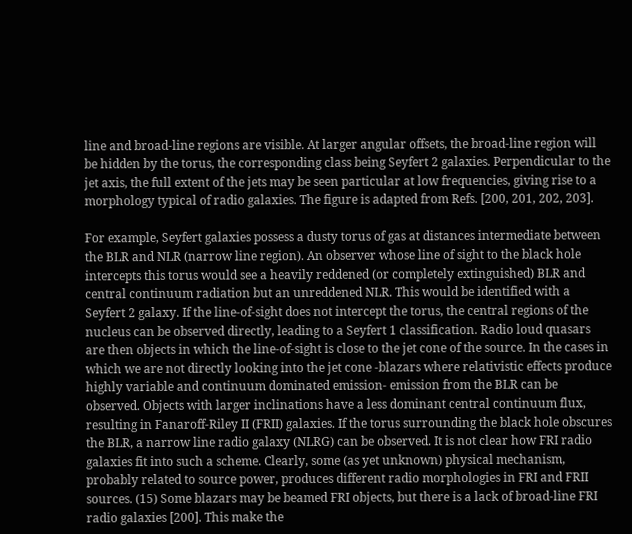line and broad-line regions are visible. At larger angular offsets, the broad-line region will be hidden by the torus, the corresponding class being Seyfert 2 galaxies. Perpendicular to the jet axis, the full extent of the jets may be seen particular at low frequencies, giving rise to a morphology typical of radio galaxies. The figure is adapted from Refs. [200, 201, 202, 203].

For example, Seyfert galaxies possess a dusty torus of gas at distances intermediate between the BLR and NLR (narrow line region). An observer whose line of sight to the black hole intercepts this torus would see a heavily reddened (or completely extinguished) BLR and central continuum radiation but an unreddened NLR. This would be identified with a Seyfert 2 galaxy. If the line-of-sight does not intercept the torus, the central regions of the nucleus can be observed directly, leading to a Seyfert 1 classification. Radio loud quasars are then objects in which the line-of-sight is close to the jet cone of the source. In the cases in which we are not directly looking into the jet cone -blazars where relativistic effects produce highly variable and continuum dominated emission- emission from the BLR can be observed. Objects with larger inclinations have a less dominant central continuum flux, resulting in Fanaroff-Riley II (FRII) galaxies. If the torus surrounding the black hole obscures the BLR, a narrow line radio galaxy (NLRG) can be observed. It is not clear how FRI radio galaxies fit into such a scheme. Clearly, some (as yet unknown) physical mechanism, probably related to source power, produces different radio morphologies in FRI and FRII sources. (15) Some blazars may be beamed FRI objects, but there is a lack of broad-line FRI radio galaxies [200]. This make the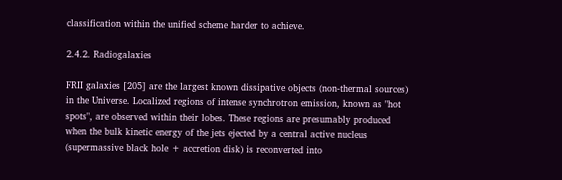classification within the unified scheme harder to achieve.

2.4.2. Radiogalaxies

FRII galaxies [205] are the largest known dissipative objects (non-thermal sources) in the Universe. Localized regions of intense synchrotron emission, known as "hot spots", are observed within their lobes. These regions are presumably produced when the bulk kinetic energy of the jets ejected by a central active nucleus (supermassive black hole + accretion disk) is reconverted into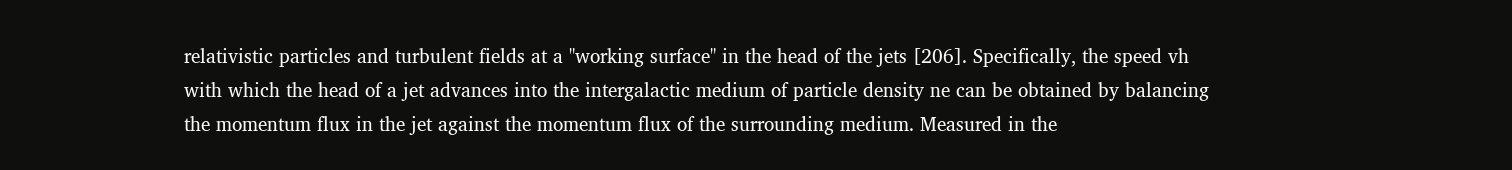relativistic particles and turbulent fields at a "working surface" in the head of the jets [206]. Specifically, the speed vh with which the head of a jet advances into the intergalactic medium of particle density ne can be obtained by balancing the momentum flux in the jet against the momentum flux of the surrounding medium. Measured in the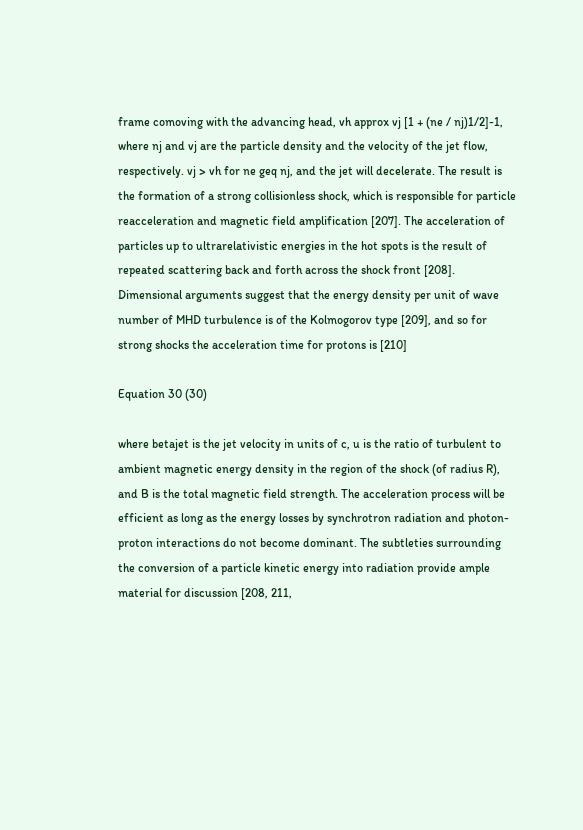frame comoving with the advancing head, vh approx vj [1 + (ne / nj)1/2]-1, where nj and vj are the particle density and the velocity of the jet flow, respectively. vj > vh for ne geq nj, and the jet will decelerate. The result is the formation of a strong collisionless shock, which is responsible for particle reacceleration and magnetic field amplification [207]. The acceleration of particles up to ultrarelativistic energies in the hot spots is the result of repeated scattering back and forth across the shock front [208]. Dimensional arguments suggest that the energy density per unit of wave number of MHD turbulence is of the Kolmogorov type [209], and so for strong shocks the acceleration time for protons is [210]

Equation 30 (30)

where betajet is the jet velocity in units of c, u is the ratio of turbulent to ambient magnetic energy density in the region of the shock (of radius R), and B is the total magnetic field strength. The acceleration process will be efficient as long as the energy losses by synchrotron radiation and photon-proton interactions do not become dominant. The subtleties surrounding the conversion of a particle kinetic energy into radiation provide ample material for discussion [208, 211,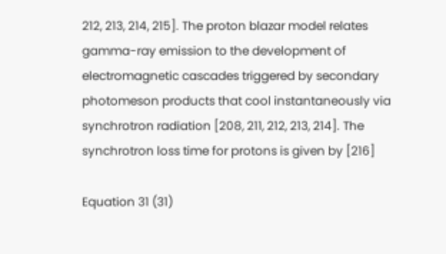212, 213, 214, 215]. The proton blazar model relates gamma-ray emission to the development of electromagnetic cascades triggered by secondary photomeson products that cool instantaneously via synchrotron radiation [208, 211, 212, 213, 214]. The synchrotron loss time for protons is given by [216]

Equation 31 (31)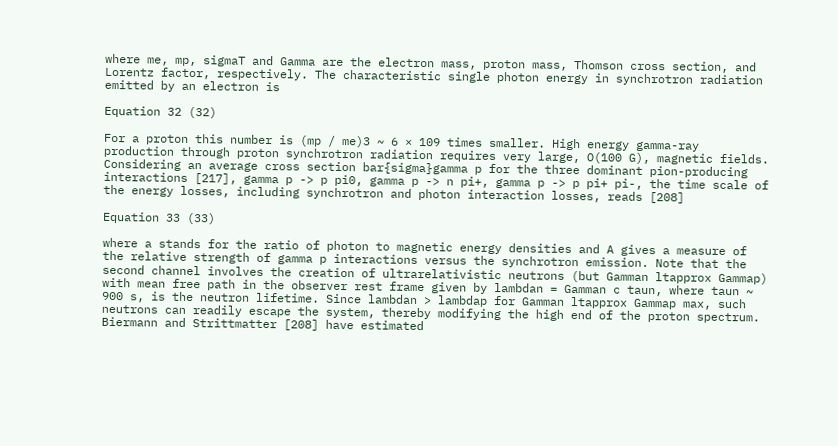where me, mp, sigmaT and Gamma are the electron mass, proton mass, Thomson cross section, and Lorentz factor, respectively. The characteristic single photon energy in synchrotron radiation emitted by an electron is

Equation 32 (32)

For a proton this number is (mp / me)3 ~ 6 × 109 times smaller. High energy gamma-ray production through proton synchrotron radiation requires very large, O(100 G), magnetic fields. Considering an average cross section bar{sigma}gamma p for the three dominant pion-producing interactions [217], gamma p -> p pi0, gamma p -> n pi+, gamma p -> p pi+ pi-, the time scale of the energy losses, including synchrotron and photon interaction losses, reads [208]

Equation 33 (33)

where a stands for the ratio of photon to magnetic energy densities and A gives a measure of the relative strength of gamma p interactions versus the synchrotron emission. Note that the second channel involves the creation of ultrarelativistic neutrons (but Gamman ltapprox Gammap) with mean free path in the observer rest frame given by lambdan = Gamman c taun, where taun ~ 900 s, is the neutron lifetime. Since lambdan > lambdap for Gamman ltapprox Gammap max, such neutrons can readily escape the system, thereby modifying the high end of the proton spectrum. Biermann and Strittmatter [208] have estimated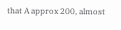that A approx 200, almost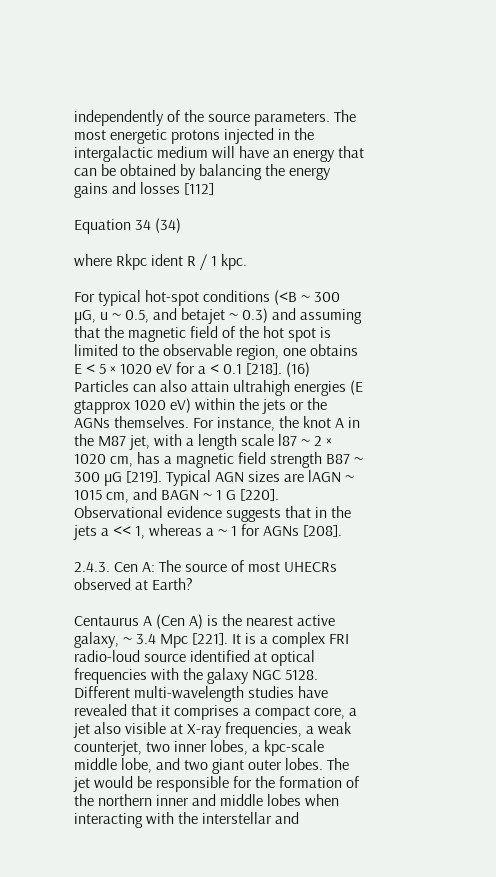independently of the source parameters. The most energetic protons injected in the intergalactic medium will have an energy that can be obtained by balancing the energy gains and losses [112]

Equation 34 (34)

where Rkpc ident R / 1 kpc.

For typical hot-spot conditions (<B ~ 300 µG, u ~ 0.5, and betajet ~ 0.3) and assuming that the magnetic field of the hot spot is limited to the observable region, one obtains E < 5 × 1020 eV for a < 0.1 [218]. (16) Particles can also attain ultrahigh energies (E gtapprox 1020 eV) within the jets or the AGNs themselves. For instance, the knot A in the M87 jet, with a length scale l87 ~ 2 × 1020 cm, has a magnetic field strength B87 ~ 300 µG [219]. Typical AGN sizes are lAGN ~ 1015 cm, and BAGN ~ 1 G [220]. Observational evidence suggests that in the jets a << 1, whereas a ~ 1 for AGNs [208].

2.4.3. Cen A: The source of most UHECRs observed at Earth?

Centaurus A (Cen A) is the nearest active galaxy, ~ 3.4 Mpc [221]. It is a complex FRI radio-loud source identified at optical frequencies with the galaxy NGC 5128. Different multi-wavelength studies have revealed that it comprises a compact core, a jet also visible at X-ray frequencies, a weak counterjet, two inner lobes, a kpc-scale middle lobe, and two giant outer lobes. The jet would be responsible for the formation of the northern inner and middle lobes when interacting with the interstellar and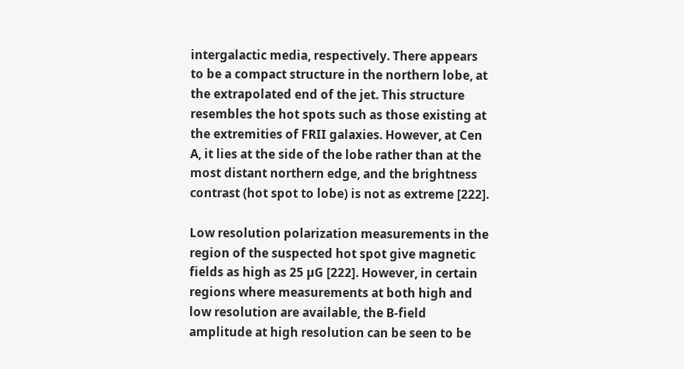intergalactic media, respectively. There appears to be a compact structure in the northern lobe, at the extrapolated end of the jet. This structure resembles the hot spots such as those existing at the extremities of FRII galaxies. However, at Cen A, it lies at the side of the lobe rather than at the most distant northern edge, and the brightness contrast (hot spot to lobe) is not as extreme [222].

Low resolution polarization measurements in the region of the suspected hot spot give magnetic fields as high as 25 µG [222]. However, in certain regions where measurements at both high and low resolution are available, the B-field amplitude at high resolution can be seen to be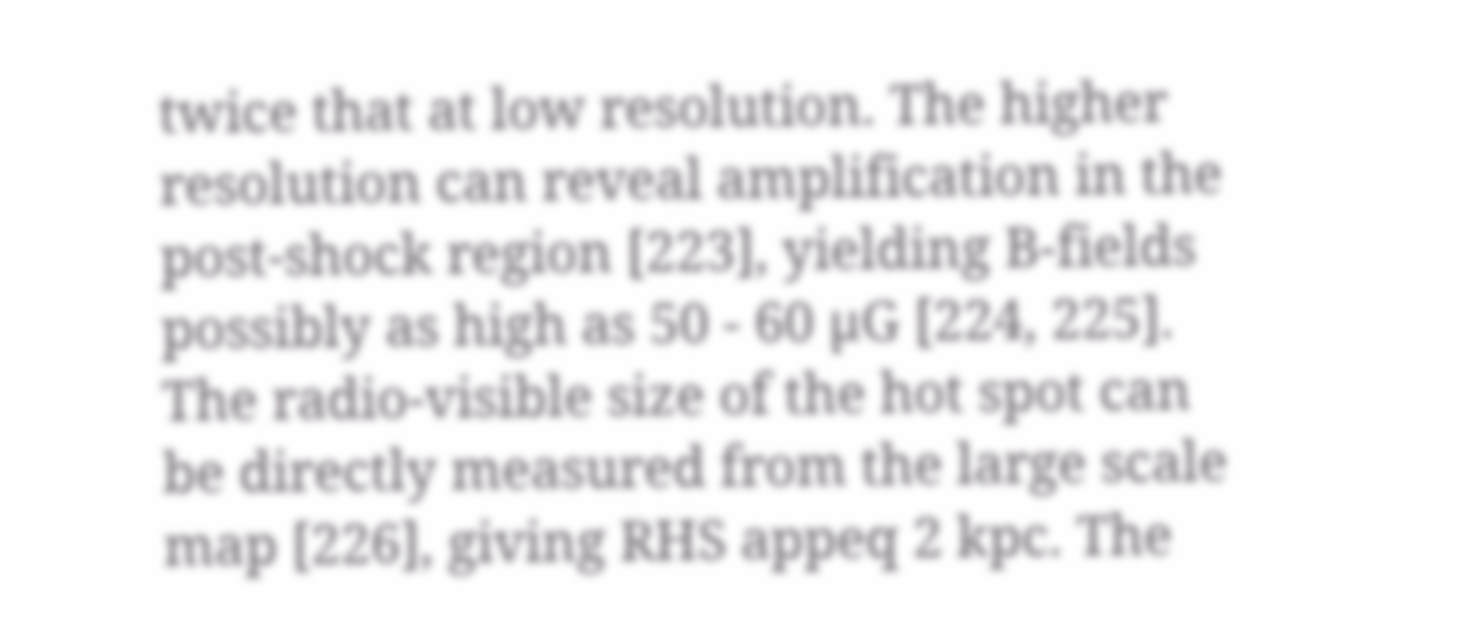twice that at low resolution. The higher resolution can reveal amplification in the post-shock region [223], yielding B-fields possibly as high as 50 - 60 µG [224, 225]. The radio-visible size of the hot spot can be directly measured from the large scale map [226], giving RHS appeq 2 kpc. The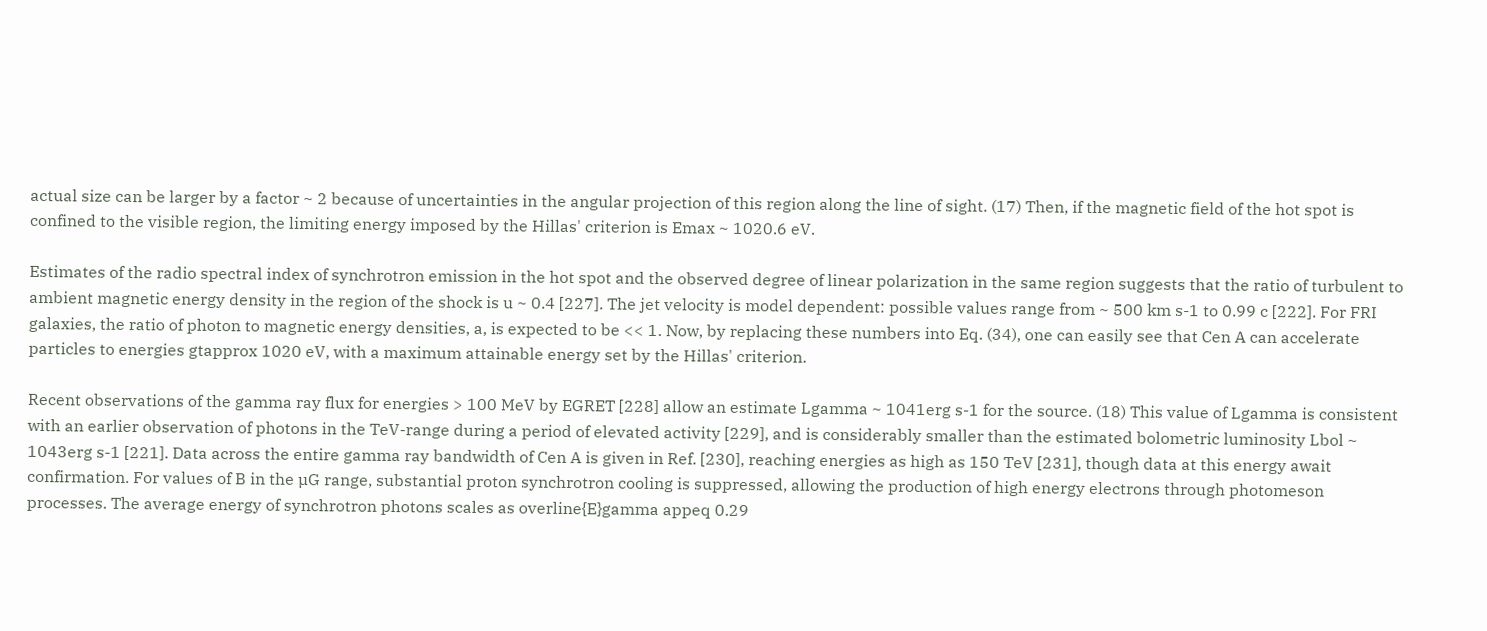actual size can be larger by a factor ~ 2 because of uncertainties in the angular projection of this region along the line of sight. (17) Then, if the magnetic field of the hot spot is confined to the visible region, the limiting energy imposed by the Hillas' criterion is Emax ~ 1020.6 eV.

Estimates of the radio spectral index of synchrotron emission in the hot spot and the observed degree of linear polarization in the same region suggests that the ratio of turbulent to ambient magnetic energy density in the region of the shock is u ~ 0.4 [227]. The jet velocity is model dependent: possible values range from ~ 500 km s-1 to 0.99 c [222]. For FRI galaxies, the ratio of photon to magnetic energy densities, a, is expected to be << 1. Now, by replacing these numbers into Eq. (34), one can easily see that Cen A can accelerate particles to energies gtapprox 1020 eV, with a maximum attainable energy set by the Hillas' criterion.

Recent observations of the gamma ray flux for energies > 100 MeV by EGRET [228] allow an estimate Lgamma ~ 1041erg s-1 for the source. (18) This value of Lgamma is consistent with an earlier observation of photons in the TeV-range during a period of elevated activity [229], and is considerably smaller than the estimated bolometric luminosity Lbol ~ 1043erg s-1 [221]. Data across the entire gamma ray bandwidth of Cen A is given in Ref. [230], reaching energies as high as 150 TeV [231], though data at this energy await confirmation. For values of B in the µG range, substantial proton synchrotron cooling is suppressed, allowing the production of high energy electrons through photomeson processes. The average energy of synchrotron photons scales as overline{E}gamma appeq 0.29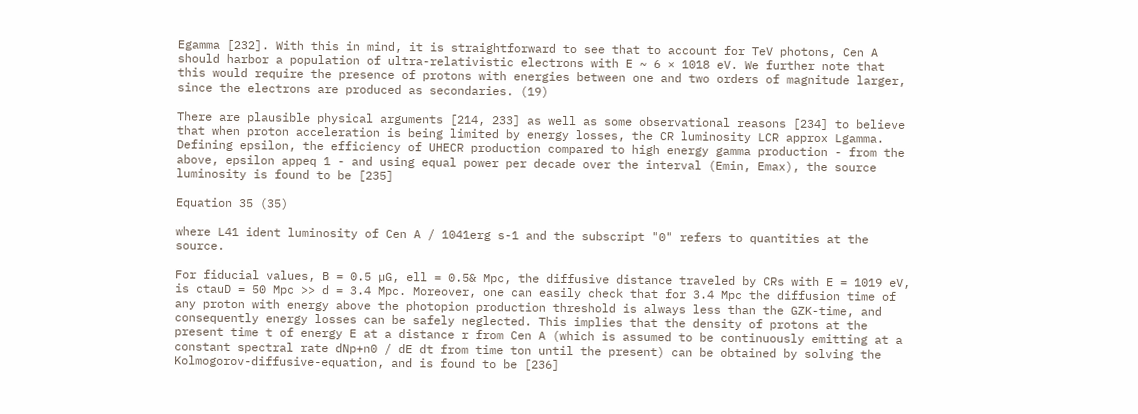Egamma [232]. With this in mind, it is straightforward to see that to account for TeV photons, Cen A should harbor a population of ultra-relativistic electrons with E ~ 6 × 1018 eV. We further note that this would require the presence of protons with energies between one and two orders of magnitude larger, since the electrons are produced as secondaries. (19)

There are plausible physical arguments [214, 233] as well as some observational reasons [234] to believe that when proton acceleration is being limited by energy losses, the CR luminosity LCR approx Lgamma. Defining epsilon, the efficiency of UHECR production compared to high energy gamma production - from the above, epsilon appeq 1 - and using equal power per decade over the interval (Emin, Emax), the source luminosity is found to be [235]

Equation 35 (35)

where L41 ident luminosity of Cen A / 1041erg s-1 and the subscript "0" refers to quantities at the source.

For fiducial values, B = 0.5 µG, ell = 0.5& Mpc, the diffusive distance traveled by CRs with E = 1019 eV, is ctauD = 50 Mpc >> d = 3.4 Mpc. Moreover, one can easily check that for 3.4 Mpc the diffusion time of any proton with energy above the photopion production threshold is always less than the GZK-time, and consequently energy losses can be safely neglected. This implies that the density of protons at the present time t of energy E at a distance r from Cen A (which is assumed to be continuously emitting at a constant spectral rate dNp+n0 / dE dt from time ton until the present) can be obtained by solving the Kolmogorov-diffusive-equation, and is found to be [236]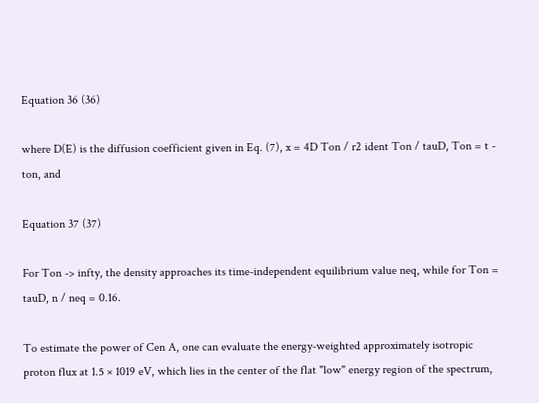Equation 36 (36)

where D(E) is the diffusion coefficient given in Eq. (7), x = 4D Ton / r2 ident Ton / tauD, Ton = t - ton, and

Equation 37 (37)

For Ton -> infty, the density approaches its time-independent equilibrium value neq, while for Ton = tauD, n / neq = 0.16.

To estimate the power of Cen A, one can evaluate the energy-weighted approximately isotropic proton flux at 1.5 × 1019 eV, which lies in the center of the flat "low" energy region of the spectrum,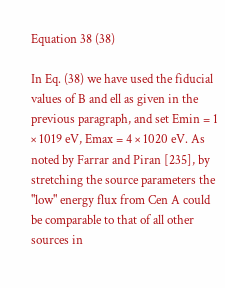Equation 38 (38)

In Eq. (38) we have used the fiducial values of B and ell as given in the previous paragraph, and set Emin = 1 × 1019 eV, Emax = 4 × 1020 eV. As noted by Farrar and Piran [235], by stretching the source parameters the "low" energy flux from Cen A could be comparable to that of all other sources in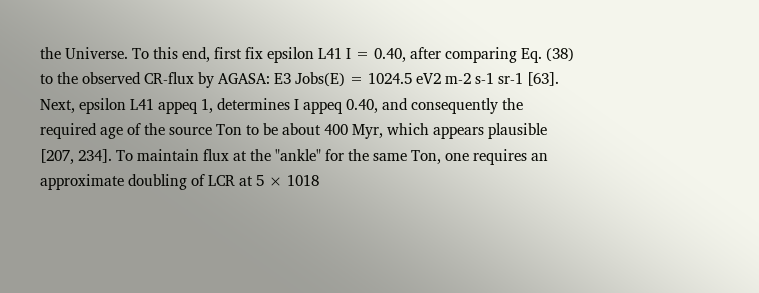the Universe. To this end, first fix epsilon L41 I = 0.40, after comparing Eq. (38) to the observed CR-flux by AGASA: E3 Jobs(E) = 1024.5 eV2 m-2 s-1 sr-1 [63]. Next, epsilon L41 appeq 1, determines I appeq 0.40, and consequently the required age of the source Ton to be about 400 Myr, which appears plausible [207, 234]. To maintain flux at the "ankle" for the same Ton, one requires an approximate doubling of LCR at 5 × 1018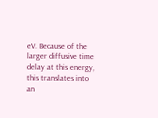eV. Because of the larger diffusive time delay at this energy, this translates into an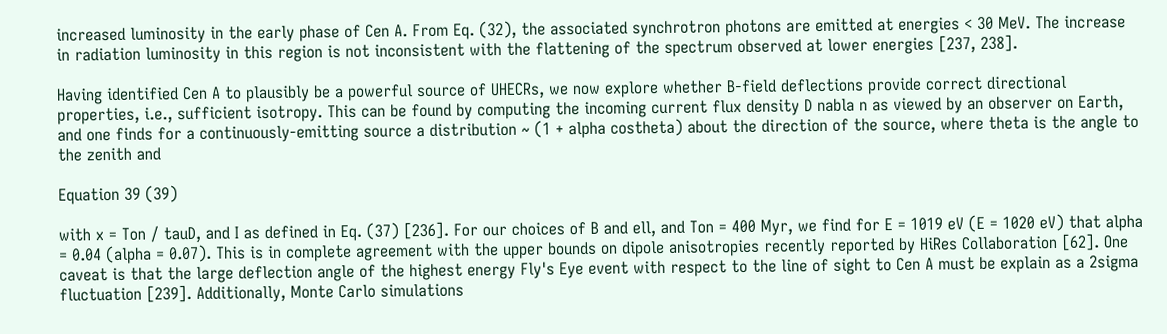increased luminosity in the early phase of Cen A. From Eq. (32), the associated synchrotron photons are emitted at energies < 30 MeV. The increase in radiation luminosity in this region is not inconsistent with the flattening of the spectrum observed at lower energies [237, 238].

Having identified Cen A to plausibly be a powerful source of UHECRs, we now explore whether B-field deflections provide correct directional properties, i.e., sufficient isotropy. This can be found by computing the incoming current flux density D nabla n as viewed by an observer on Earth, and one finds for a continuously-emitting source a distribution ~ (1 + alpha costheta) about the direction of the source, where theta is the angle to the zenith and

Equation 39 (39)

with x = Ton / tauD, and I as defined in Eq. (37) [236]. For our choices of B and ell, and Ton = 400 Myr, we find for E = 1019 eV (E = 1020 eV) that alpha = 0.04 (alpha = 0.07). This is in complete agreement with the upper bounds on dipole anisotropies recently reported by HiRes Collaboration [62]. One caveat is that the large deflection angle of the highest energy Fly's Eye event with respect to the line of sight to Cen A must be explain as a 2sigma fluctuation [239]. Additionally, Monte Carlo simulations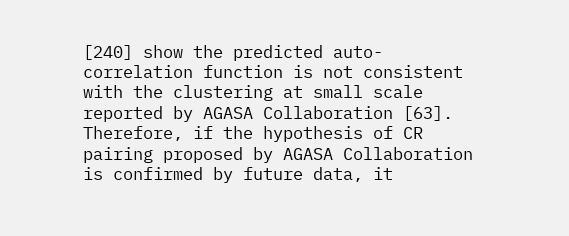[240] show the predicted auto-correlation function is not consistent with the clustering at small scale reported by AGASA Collaboration [63]. Therefore, if the hypothesis of CR pairing proposed by AGASA Collaboration is confirmed by future data, it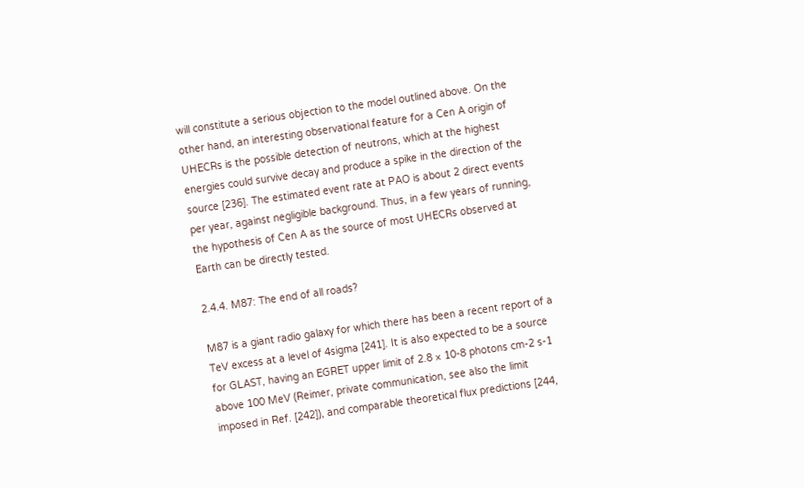will constitute a serious objection to the model outlined above. On the other hand, an interesting observational feature for a Cen A origin of UHECRs is the possible detection of neutrons, which at the highest energies could survive decay and produce a spike in the direction of the source [236]. The estimated event rate at PAO is about 2 direct events per year, against negligible background. Thus, in a few years of running, the hypothesis of Cen A as the source of most UHECRs observed at Earth can be directly tested.

2.4.4. M87: The end of all roads?

M87 is a giant radio galaxy for which there has been a recent report of a TeV excess at a level of 4sigma [241]. It is also expected to be a source for GLAST, having an EGRET upper limit of 2.8 × 10-8 photons cm-2 s-1 above 100 MeV (Reimer, private communication, see also the limit imposed in Ref. [242]), and comparable theoretical flux predictions [244,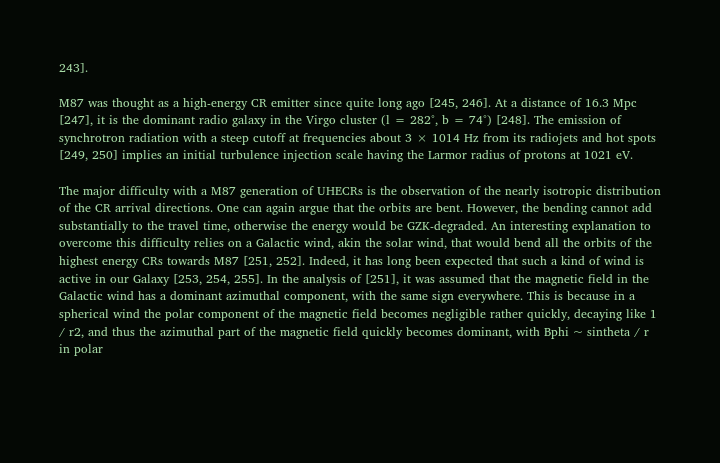243].

M87 was thought as a high-energy CR emitter since quite long ago [245, 246]. At a distance of 16.3 Mpc [247], it is the dominant radio galaxy in the Virgo cluster (l = 282°, b = 74°) [248]. The emission of synchrotron radiation with a steep cutoff at frequencies about 3 × 1014 Hz from its radiojets and hot spots [249, 250] implies an initial turbulence injection scale having the Larmor radius of protons at 1021 eV.

The major difficulty with a M87 generation of UHECRs is the observation of the nearly isotropic distribution of the CR arrival directions. One can again argue that the orbits are bent. However, the bending cannot add substantially to the travel time, otherwise the energy would be GZK-degraded. An interesting explanation to overcome this difficulty relies on a Galactic wind, akin the solar wind, that would bend all the orbits of the highest energy CRs towards M87 [251, 252]. Indeed, it has long been expected that such a kind of wind is active in our Galaxy [253, 254, 255]. In the analysis of [251], it was assumed that the magnetic field in the Galactic wind has a dominant azimuthal component, with the same sign everywhere. This is because in a spherical wind the polar component of the magnetic field becomes negligible rather quickly, decaying like 1 / r2, and thus the azimuthal part of the magnetic field quickly becomes dominant, with Bphi ~ sintheta / r in polar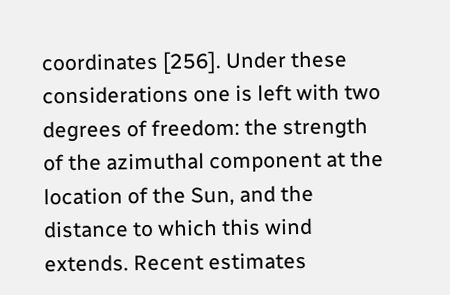coordinates [256]. Under these considerations one is left with two degrees of freedom: the strength of the azimuthal component at the location of the Sun, and the distance to which this wind extends. Recent estimates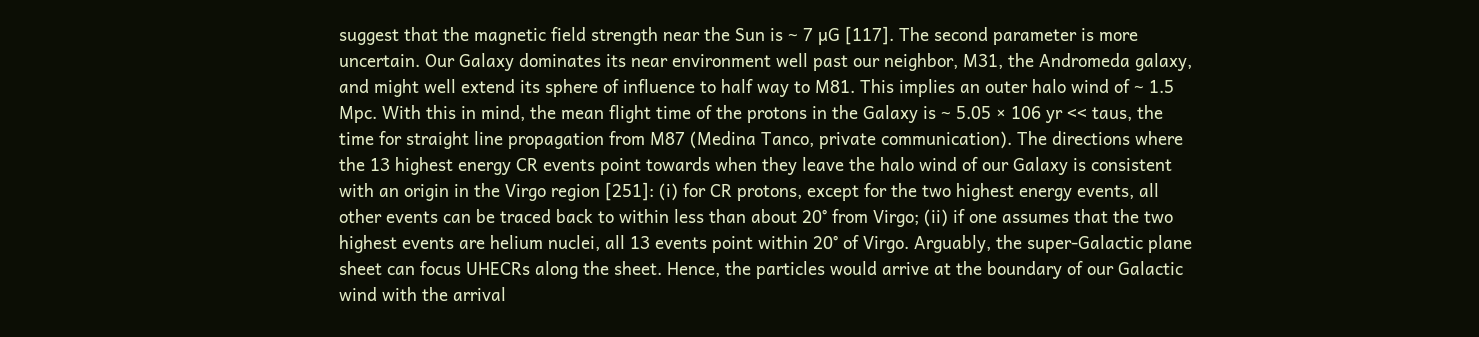suggest that the magnetic field strength near the Sun is ~ 7 µG [117]. The second parameter is more uncertain. Our Galaxy dominates its near environment well past our neighbor, M31, the Andromeda galaxy, and might well extend its sphere of influence to half way to M81. This implies an outer halo wind of ~ 1.5 Mpc. With this in mind, the mean flight time of the protons in the Galaxy is ~ 5.05 × 106 yr << taus, the time for straight line propagation from M87 (Medina Tanco, private communication). The directions where the 13 highest energy CR events point towards when they leave the halo wind of our Galaxy is consistent with an origin in the Virgo region [251]: (i) for CR protons, except for the two highest energy events, all other events can be traced back to within less than about 20° from Virgo; (ii) if one assumes that the two highest events are helium nuclei, all 13 events point within 20° of Virgo. Arguably, the super-Galactic plane sheet can focus UHECRs along the sheet. Hence, the particles would arrive at the boundary of our Galactic wind with the arrival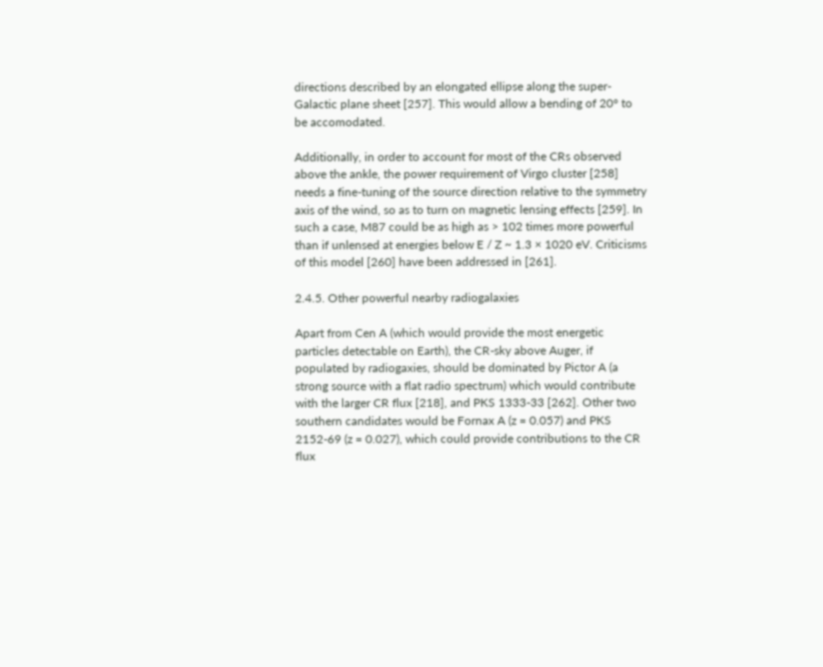directions described by an elongated ellipse along the super-Galactic plane sheet [257]. This would allow a bending of 20° to be accomodated.

Additionally, in order to account for most of the CRs observed above the ankle, the power requirement of Virgo cluster [258] needs a fine-tuning of the source direction relative to the symmetry axis of the wind, so as to turn on magnetic lensing effects [259]. In such a case, M87 could be as high as > 102 times more powerful than if unlensed at energies below E / Z ~ 1.3 × 1020 eV. Criticisms of this model [260] have been addressed in [261].

2.4.5. Other powerful nearby radiogalaxies

Apart from Cen A (which would provide the most energetic particles detectable on Earth), the CR-sky above Auger, if populated by radiogaxies, should be dominated by Pictor A (a strong source with a flat radio spectrum) which would contribute with the larger CR flux [218], and PKS 1333-33 [262]. Other two southern candidates would be Fornax A (z = 0.057) and PKS 2152-69 (z = 0.027), which could provide contributions to the CR flux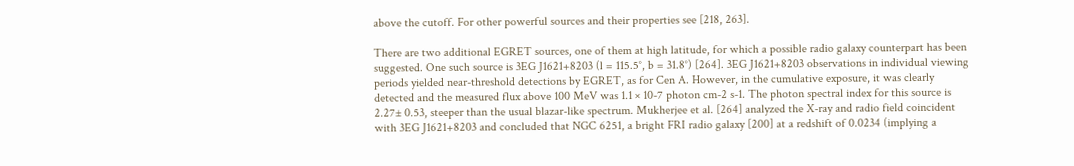above the cutoff. For other powerful sources and their properties see [218, 263].

There are two additional EGRET sources, one of them at high latitude, for which a possible radio galaxy counterpart has been suggested. One such source is 3EG J1621+8203 (l = 115.5°, b = 31.8°) [264]. 3EG J1621+8203 observations in individual viewing periods yielded near-threshold detections by EGRET, as for Cen A. However, in the cumulative exposure, it was clearly detected and the measured flux above 100 MeV was 1.1 × 10-7 photon cm-2 s-1. The photon spectral index for this source is 2.27± 0.53, steeper than the usual blazar-like spectrum. Mukherjee et al. [264] analyzed the X-ray and radio field coincident with 3EG J1621+8203 and concluded that NGC 6251, a bright FRI radio galaxy [200] at a redshift of 0.0234 (implying a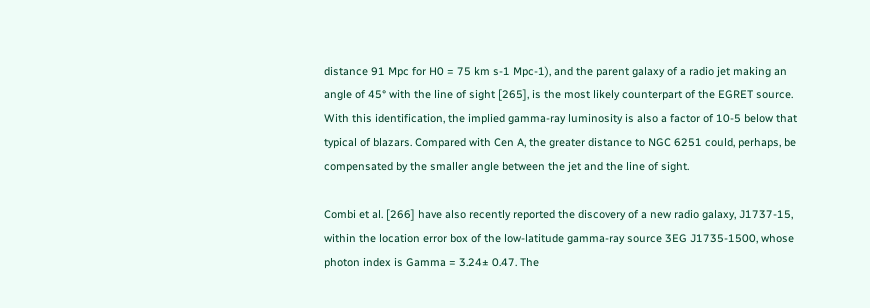distance 91 Mpc for H0 = 75 km s-1 Mpc-1), and the parent galaxy of a radio jet making an angle of 45° with the line of sight [265], is the most likely counterpart of the EGRET source. With this identification, the implied gamma-ray luminosity is also a factor of 10-5 below that typical of blazars. Compared with Cen A, the greater distance to NGC 6251 could, perhaps, be compensated by the smaller angle between the jet and the line of sight.

Combi et al. [266] have also recently reported the discovery of a new radio galaxy, J1737-15, within the location error box of the low-latitude gamma-ray source 3EG J1735-1500, whose photon index is Gamma = 3.24± 0.47. The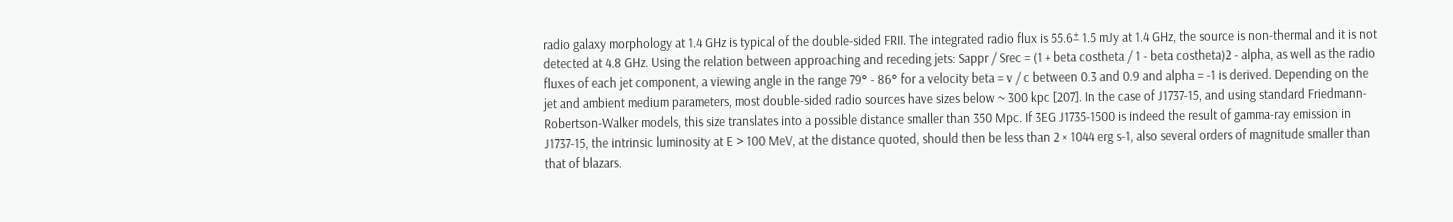radio galaxy morphology at 1.4 GHz is typical of the double-sided FRII. The integrated radio flux is 55.6± 1.5 mJy at 1.4 GHz, the source is non-thermal and it is not detected at 4.8 GHz. Using the relation between approaching and receding jets: Sappr / Srec = (1 + beta costheta / 1 - beta costheta)2 - alpha, as well as the radio fluxes of each jet component, a viewing angle in the range 79° - 86° for a velocity beta = v / c between 0.3 and 0.9 and alpha = -1 is derived. Depending on the jet and ambient medium parameters, most double-sided radio sources have sizes below ~ 300 kpc [207]. In the case of J1737-15, and using standard Friedmann-Robertson-Walker models, this size translates into a possible distance smaller than 350 Mpc. If 3EG J1735-1500 is indeed the result of gamma-ray emission in J1737-15, the intrinsic luminosity at E > 100 MeV, at the distance quoted, should then be less than 2 × 1044 erg s-1, also several orders of magnitude smaller than that of blazars.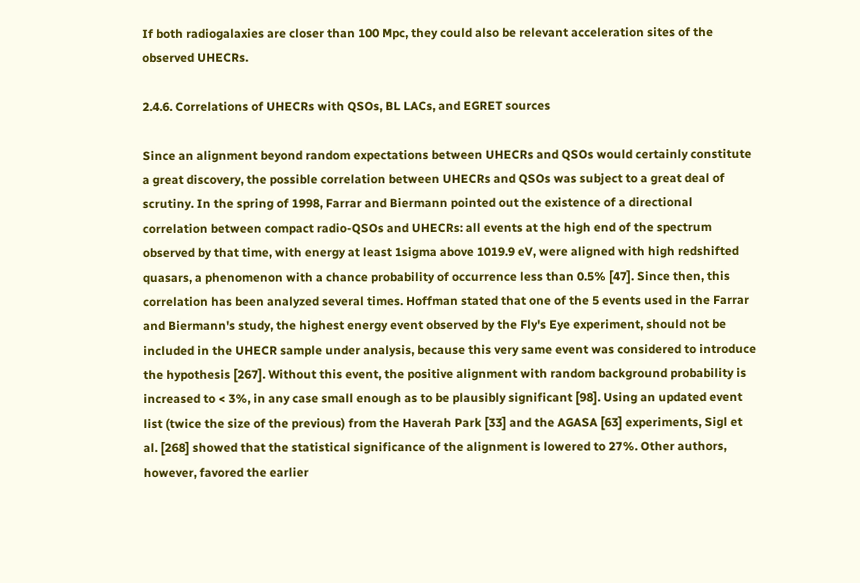If both radiogalaxies are closer than 100 Mpc, they could also be relevant acceleration sites of the observed UHECRs.

2.4.6. Correlations of UHECRs with QSOs, BL LACs, and EGRET sources

Since an alignment beyond random expectations between UHECRs and QSOs would certainly constitute a great discovery, the possible correlation between UHECRs and QSOs was subject to a great deal of scrutiny. In the spring of 1998, Farrar and Biermann pointed out the existence of a directional correlation between compact radio-QSOs and UHECRs: all events at the high end of the spectrum observed by that time, with energy at least 1sigma above 1019.9 eV, were aligned with high redshifted quasars, a phenomenon with a chance probability of occurrence less than 0.5% [47]. Since then, this correlation has been analyzed several times. Hoffman stated that one of the 5 events used in the Farrar and Biermann's study, the highest energy event observed by the Fly's Eye experiment, should not be included in the UHECR sample under analysis, because this very same event was considered to introduce the hypothesis [267]. Without this event, the positive alignment with random background probability is increased to < 3%, in any case small enough as to be plausibly significant [98]. Using an updated event list (twice the size of the previous) from the Haverah Park [33] and the AGASA [63] experiments, Sigl et al. [268] showed that the statistical significance of the alignment is lowered to 27%. Other authors, however, favored the earlier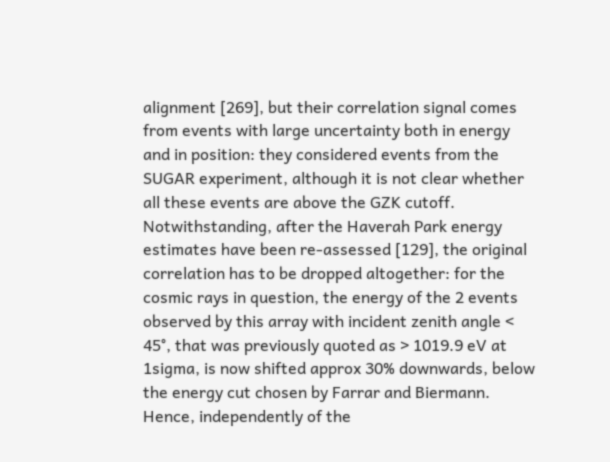alignment [269], but their correlation signal comes from events with large uncertainty both in energy and in position: they considered events from the SUGAR experiment, although it is not clear whether all these events are above the GZK cutoff. Notwithstanding, after the Haverah Park energy estimates have been re-assessed [129], the original correlation has to be dropped altogether: for the cosmic rays in question, the energy of the 2 events observed by this array with incident zenith angle < 45°, that was previously quoted as > 1019.9 eV at 1sigma, is now shifted approx 30% downwards, below the energy cut chosen by Farrar and Biermann. Hence, independently of the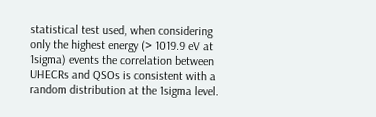statistical test used, when considering only the highest energy (> 1019.9 eV at 1sigma) events the correlation between UHECRs and QSOs is consistent with a random distribution at the 1sigma level.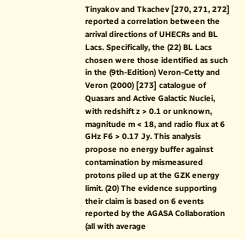Tinyakov and Tkachev [270, 271, 272] reported a correlation between the arrival directions of UHECRs and BL Lacs. Specifically, the (22) BL Lacs chosen were those identified as such in the (9th-Edition) Veron-Cetty and Veron (2000) [273] catalogue of Quasars and Active Galactic Nuclei, with redshift z > 0.1 or unknown, magnitude m < 18, and radio flux at 6 GHz F6 > 0.17 Jy. This analysis propose no energy buffer against contamination by mismeasured protons piled up at the GZK energy limit. (20) The evidence supporting their claim is based on 6 events reported by the AGASA Collaboration (all with average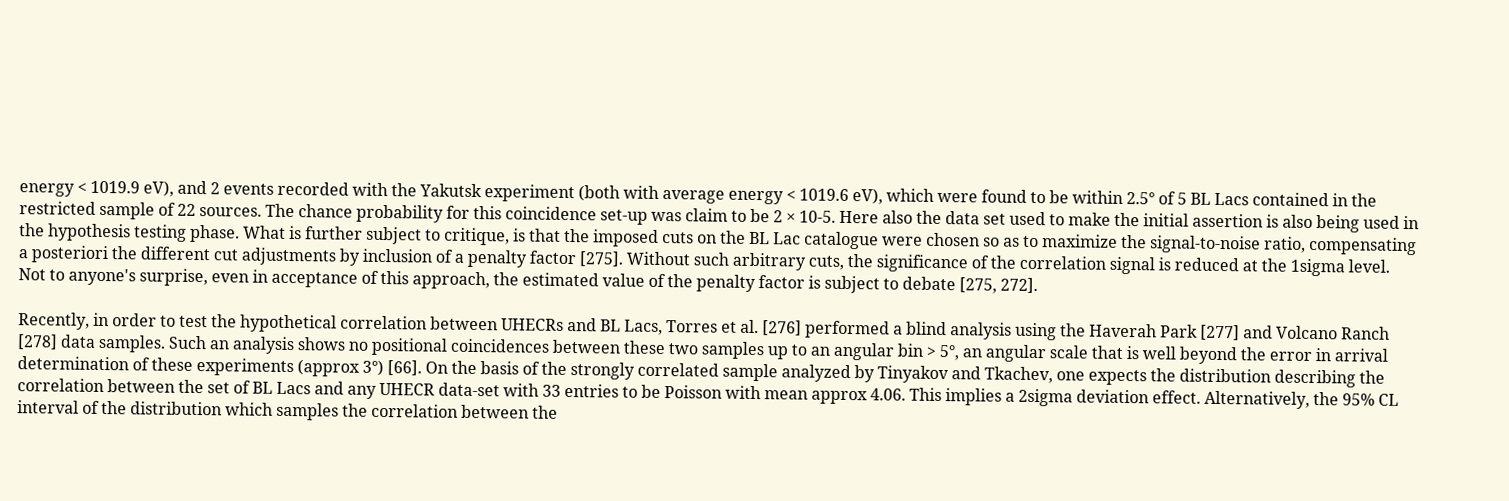energy < 1019.9 eV), and 2 events recorded with the Yakutsk experiment (both with average energy < 1019.6 eV), which were found to be within 2.5° of 5 BL Lacs contained in the restricted sample of 22 sources. The chance probability for this coincidence set-up was claim to be 2 × 10-5. Here also the data set used to make the initial assertion is also being used in the hypothesis testing phase. What is further subject to critique, is that the imposed cuts on the BL Lac catalogue were chosen so as to maximize the signal-to-noise ratio, compensating a posteriori the different cut adjustments by inclusion of a penalty factor [275]. Without such arbitrary cuts, the significance of the correlation signal is reduced at the 1sigma level. Not to anyone's surprise, even in acceptance of this approach, the estimated value of the penalty factor is subject to debate [275, 272].

Recently, in order to test the hypothetical correlation between UHECRs and BL Lacs, Torres et al. [276] performed a blind analysis using the Haverah Park [277] and Volcano Ranch [278] data samples. Such an analysis shows no positional coincidences between these two samples up to an angular bin > 5°, an angular scale that is well beyond the error in arrival determination of these experiments (approx 3°) [66]. On the basis of the strongly correlated sample analyzed by Tinyakov and Tkachev, one expects the distribution describing the correlation between the set of BL Lacs and any UHECR data-set with 33 entries to be Poisson with mean approx 4.06. This implies a 2sigma deviation effect. Alternatively, the 95% CL interval of the distribution which samples the correlation between the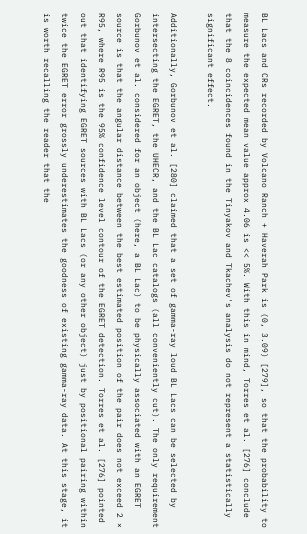BL Lacs and CRs recorded by Volcano Ranch + Haverah Park is (0, 3.09) [279], so that the probability to measure the expected mean value approx 4.06 is << 5%. With this in mind, Torres et al. [276] conclude that the 8 coincidences found in the Tinyakov and Tkachev's analysis do not represent a statistically significant effect.

Additionally, Gorbunov et al. [280] claimed that a set of gamma-ray loud BL Lacs can be selected by intersecting the EGRET, the UHECR, and the BL Lac catalogs (all conveniently cut). The only requirement Gorbunov et al. considered for an object (here, a BL Lac) to be physically associated with an EGRET source is that the angular distance between the best estimated position of the pair does not exceed 2 × R95, where R95 is the 95% confidence level contour of the EGRET detection. Torres et al. [276] pointed out that identifying EGRET sources with BL Lacs (or any other object) just by positional pairing within twice the EGRET error grossly underestimates the goodness of existing gamma-ray data. At this stage, it is worth recalling the reader that the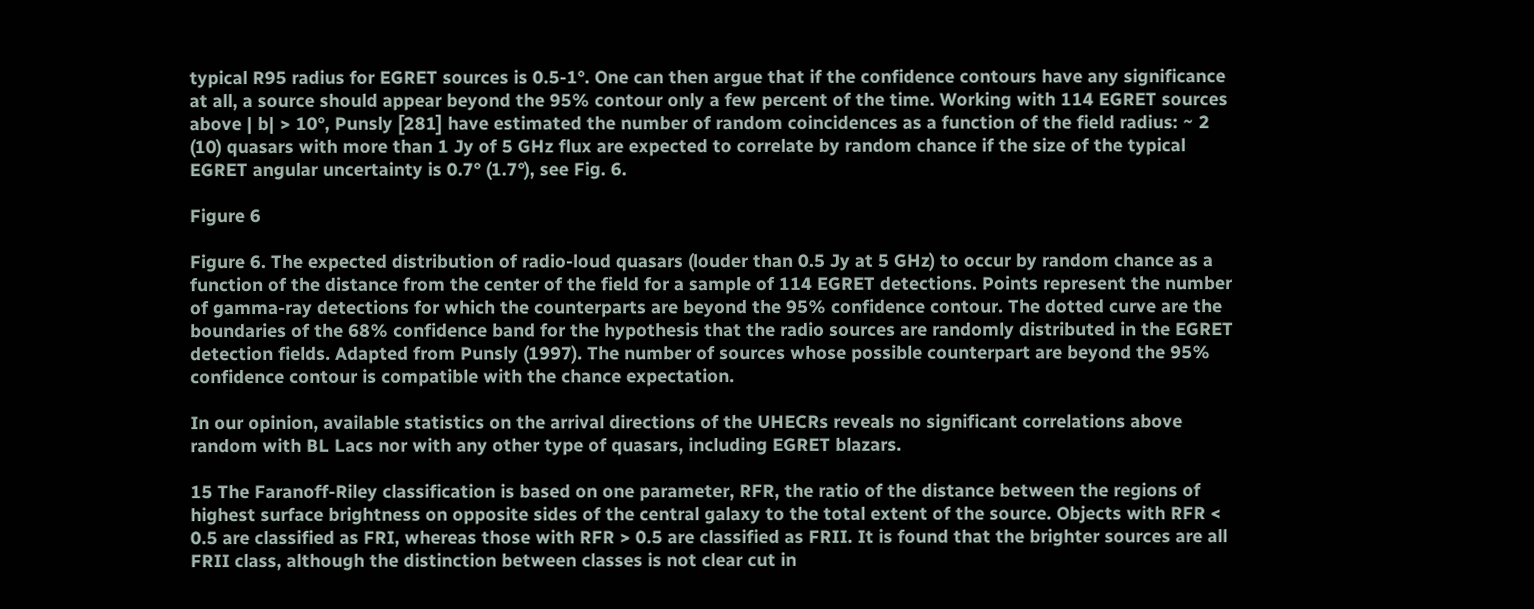typical R95 radius for EGRET sources is 0.5-1°. One can then argue that if the confidence contours have any significance at all, a source should appear beyond the 95% contour only a few percent of the time. Working with 114 EGRET sources above | b| > 10°, Punsly [281] have estimated the number of random coincidences as a function of the field radius: ~ 2 (10) quasars with more than 1 Jy of 5 GHz flux are expected to correlate by random chance if the size of the typical EGRET angular uncertainty is 0.7° (1.7°), see Fig. 6.

Figure 6

Figure 6. The expected distribution of radio-loud quasars (louder than 0.5 Jy at 5 GHz) to occur by random chance as a function of the distance from the center of the field for a sample of 114 EGRET detections. Points represent the number of gamma-ray detections for which the counterparts are beyond the 95% confidence contour. The dotted curve are the boundaries of the 68% confidence band for the hypothesis that the radio sources are randomly distributed in the EGRET detection fields. Adapted from Punsly (1997). The number of sources whose possible counterpart are beyond the 95% confidence contour is compatible with the chance expectation.

In our opinion, available statistics on the arrival directions of the UHECRs reveals no significant correlations above random with BL Lacs nor with any other type of quasars, including EGRET blazars.

15 The Faranoff-Riley classification is based on one parameter, RFR, the ratio of the distance between the regions of highest surface brightness on opposite sides of the central galaxy to the total extent of the source. Objects with RFR < 0.5 are classified as FRI, whereas those with RFR > 0.5 are classified as FRII. It is found that the brighter sources are all FRII class, although the distinction between classes is not clear cut in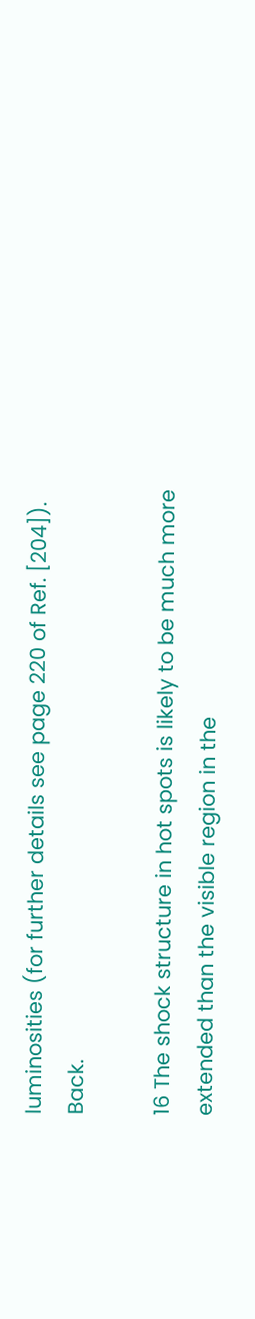luminosities (for further details see page 220 of Ref. [204]). Back.

16 The shock structure in hot spots is likely to be much more extended than the visible region in the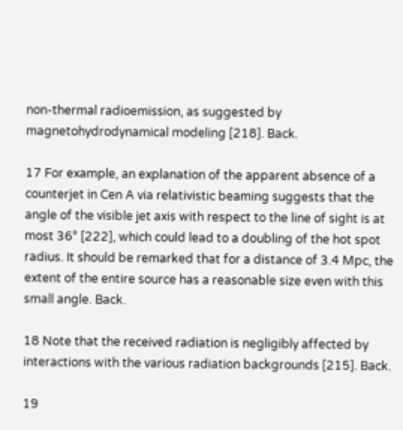non-thermal radioemission, as suggested by magnetohydrodynamical modeling [218]. Back.

17 For example, an explanation of the apparent absence of a counterjet in Cen A via relativistic beaming suggests that the angle of the visible jet axis with respect to the line of sight is at most 36° [222], which could lead to a doubling of the hot spot radius. It should be remarked that for a distance of 3.4 Mpc, the extent of the entire source has a reasonable size even with this small angle. Back.

18 Note that the received radiation is negligibly affected by interactions with the various radiation backgrounds [215]. Back.

19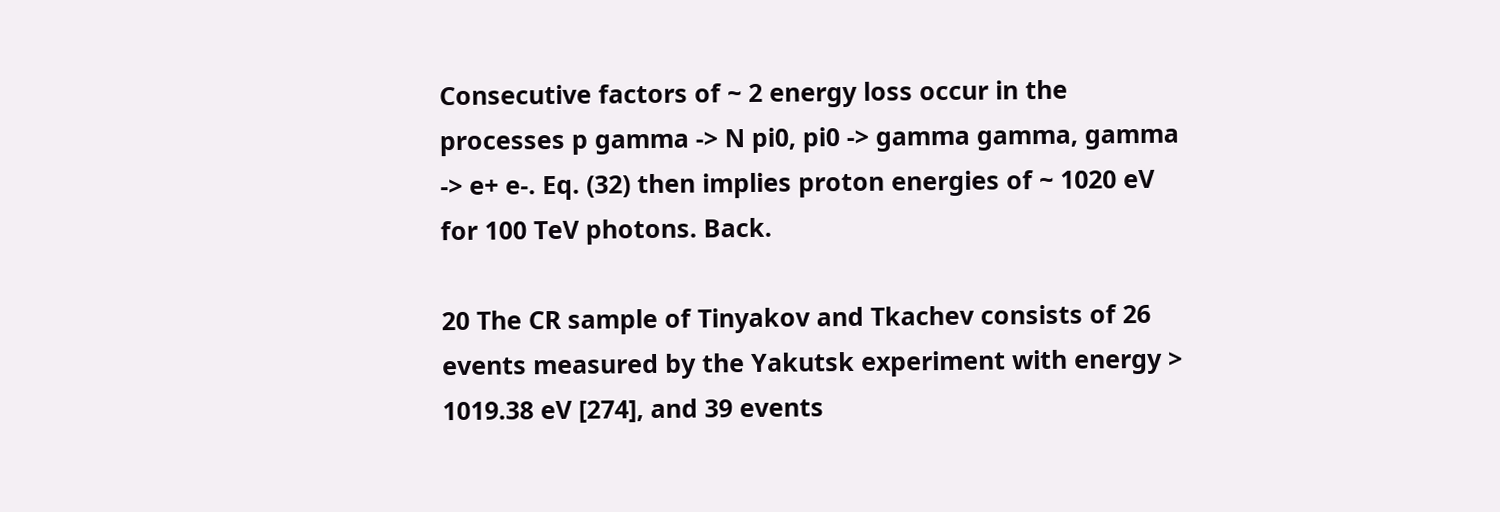Consecutive factors of ~ 2 energy loss occur in the processes p gamma -> N pi0, pi0 -> gamma gamma, gamma -> e+ e-. Eq. (32) then implies proton energies of ~ 1020 eV for 100 TeV photons. Back.

20 The CR sample of Tinyakov and Tkachev consists of 26 events measured by the Yakutsk experiment with energy > 1019.38 eV [274], and 39 events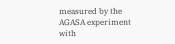measured by the AGASA experiment with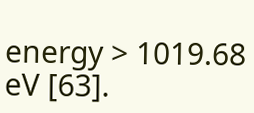energy > 1019.68 eV [63].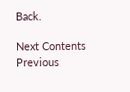Back.

Next Contents Previous